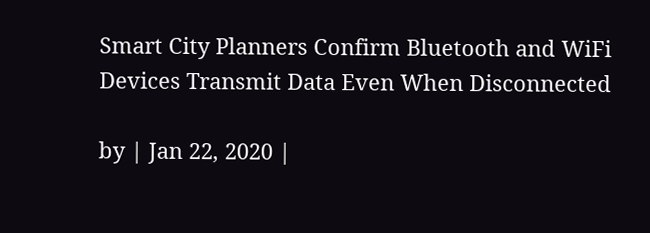Smart City Planners Confirm Bluetooth and WiFi Devices Transmit Data Even When Disconnected

by | Jan 22, 2020 |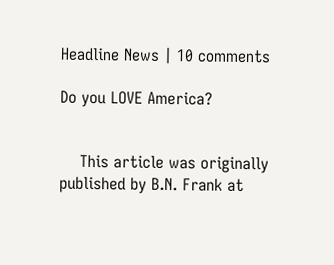Headline News | 10 comments

Do you LOVE America?


    This article was originally published by B.N. Frank at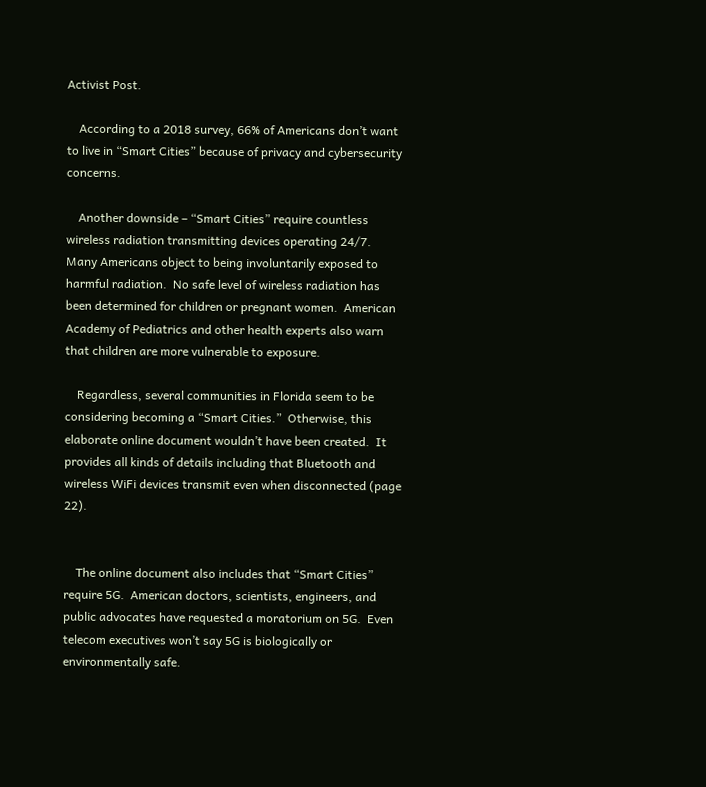Activist Post.

    According to a 2018 survey, 66% of Americans don’t want to live in “Smart Cities” because of privacy and cybersecurity concerns.

    Another downside – “Smart Cities” require countless wireless radiation transmitting devices operating 24/7.  Many Americans object to being involuntarily exposed to harmful radiation.  No safe level of wireless radiation has been determined for children or pregnant women.  American Academy of Pediatrics and other health experts also warn that children are more vulnerable to exposure.

    Regardless, several communities in Florida seem to be considering becoming a “Smart Cities.”  Otherwise, this elaborate online document wouldn’t have been created.  It provides all kinds of details including that Bluetooth and wireless WiFi devices transmit even when disconnected (page 22).


    The online document also includes that “Smart Cities” require 5G.  American doctors, scientists, engineers, and public advocates have requested a moratorium on 5G.  Even telecom executives won’t say 5G is biologically or environmentally safe.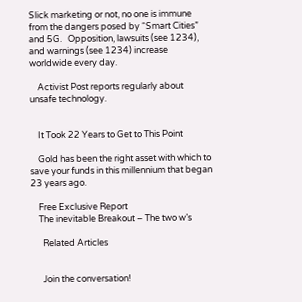Slick marketing or not, no one is immune from the dangers posed by “Smart Cities” and 5G.   Opposition, lawsuits (see 1234), and warnings (see 1234) increase worldwide every day.

    Activist Post reports regularly about unsafe technology.


    It Took 22 Years to Get to This Point

    Gold has been the right asset with which to save your funds in this millennium that began 23 years ago.

    Free Exclusive Report
    The inevitable Breakout – The two w’s

      Related Articles


      Join the conversation!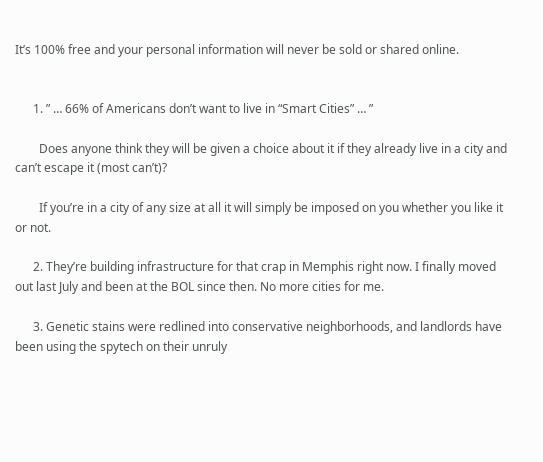It’s 100% free and your personal information will never be sold or shared online.


      1. ” … 66% of Americans don’t want to live in “Smart Cities” … ”

        Does anyone think they will be given a choice about it if they already live in a city and can’t escape it (most can’t)?

        If you’re in a city of any size at all it will simply be imposed on you whether you like it or not.

      2. They’re building infrastructure for that crap in Memphis right now. I finally moved out last July and been at the BOL since then. No more cities for me.

      3. Genetic stains were redlined into conservative neighborhoods, and landlords have been using the spytech on their unruly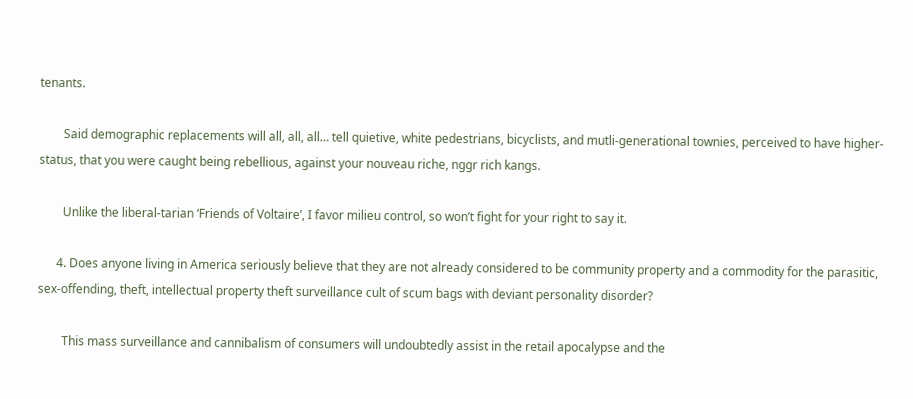tenants.

        Said demographic replacements will all, all, all… tell quietive, white pedestrians, bicyclists, and mutli-generational townies, perceived to have higher-status, that you were caught being rebellious, against your nouveau riche, nggr rich kangs.

        Unlike the liberal-tarian ‘Friends of Voltaire’, I favor milieu control, so won’t fight for your right to say it.

      4. Does anyone living in America seriously believe that they are not already considered to be community property and a commodity for the parasitic, sex-offending, theft, intellectual property theft surveillance cult of scum bags with deviant personality disorder?

        This mass surveillance and cannibalism of consumers will undoubtedly assist in the retail apocalypse and the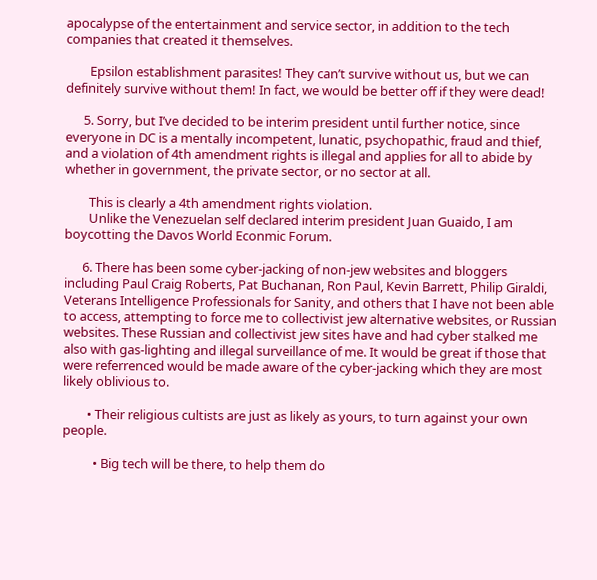apocalypse of the entertainment and service sector, in addition to the tech companies that created it themselves.

        Epsilon establishment parasites! They can’t survive without us, but we can definitely survive without them! In fact, we would be better off if they were dead!

      5. Sorry, but I’ve decided to be interim president until further notice, since everyone in DC is a mentally incompetent, lunatic, psychopathic, fraud and thief, and a violation of 4th amendment rights is illegal and applies for all to abide by whether in government, the private sector, or no sector at all.

        This is clearly a 4th amendment rights violation.
        Unlike the Venezuelan self declared interim president Juan Guaido, I am boycotting the Davos World Econmic Forum.

      6. There has been some cyber-jacking of non-jew websites and bloggers including Paul Craig Roberts, Pat Buchanan, Ron Paul, Kevin Barrett, Philip Giraldi, Veterans Intelligence Professionals for Sanity, and others that I have not been able to access, attempting to force me to collectivist jew alternative websites, or Russian websites. These Russian and collectivist jew sites have and had cyber stalked me also with gas-lighting and illegal surveillance of me. It would be great if those that were referrenced would be made aware of the cyber-jacking which they are most likely oblivious to.

        • Their religious cultists are just as likely as yours, to turn against your own people.

          • Big tech will be there, to help them do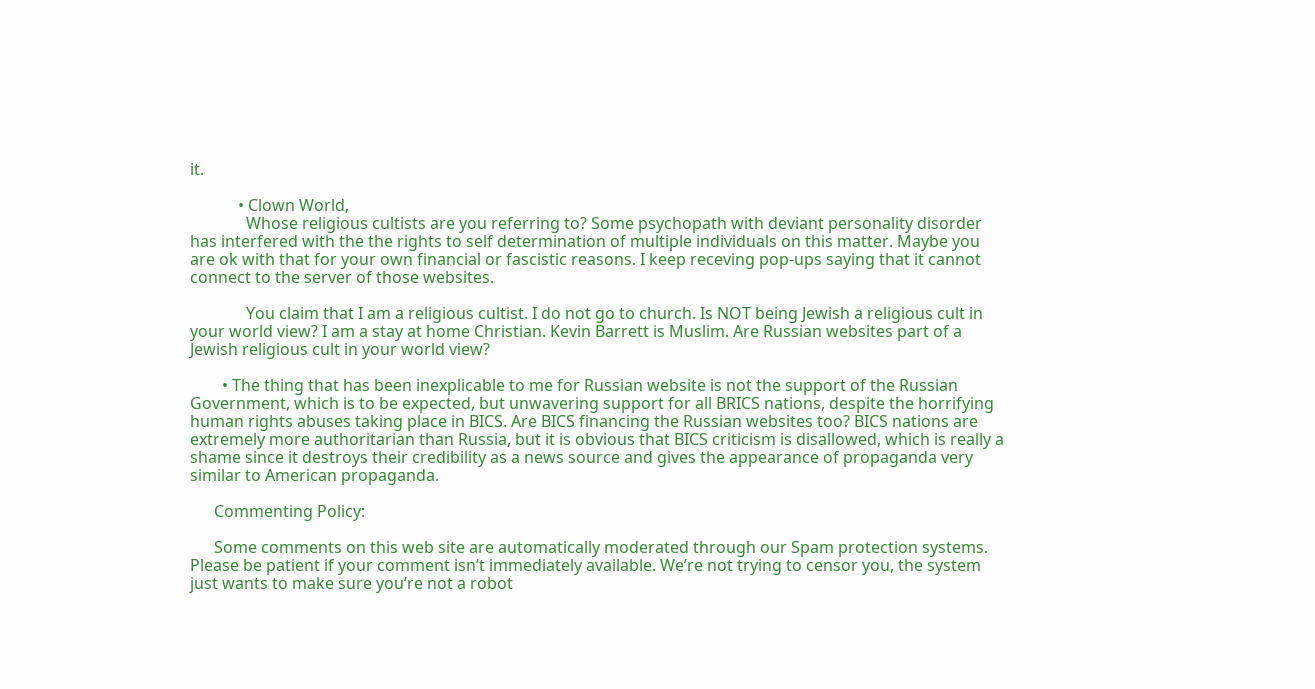it.

            • Clown World,
              Whose religious cultists are you referring to? Some psychopath with deviant personality disorder has interfered with the the rights to self determination of multiple individuals on this matter. Maybe you are ok with that for your own financial or fascistic reasons. I keep receving pop-ups saying that it cannot connect to the server of those websites.

              You claim that I am a religious cultist. I do not go to church. Is NOT being Jewish a religious cult in your world view? I am a stay at home Christian. Kevin Barrett is Muslim. Are Russian websites part of a Jewish religious cult in your world view?

        • The thing that has been inexplicable to me for Russian website is not the support of the Russian Government, which is to be expected, but unwavering support for all BRICS nations, despite the horrifying human rights abuses taking place in BICS. Are BICS financing the Russian websites too? BICS nations are extremely more authoritarian than Russia, but it is obvious that BICS criticism is disallowed, which is really a shame since it destroys their credibility as a news source and gives the appearance of propaganda very similar to American propaganda.

      Commenting Policy:

      Some comments on this web site are automatically moderated through our Spam protection systems. Please be patient if your comment isn’t immediately available. We’re not trying to censor you, the system just wants to make sure you’re not a robot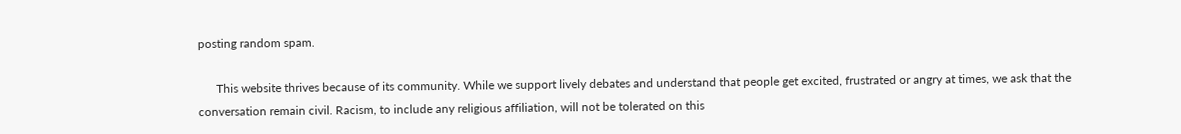posting random spam.

      This website thrives because of its community. While we support lively debates and understand that people get excited, frustrated or angry at times, we ask that the conversation remain civil. Racism, to include any religious affiliation, will not be tolerated on this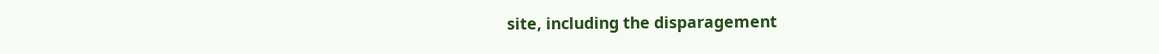site, including the disparagement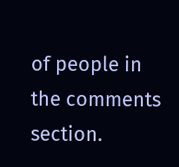of people in the comments section.